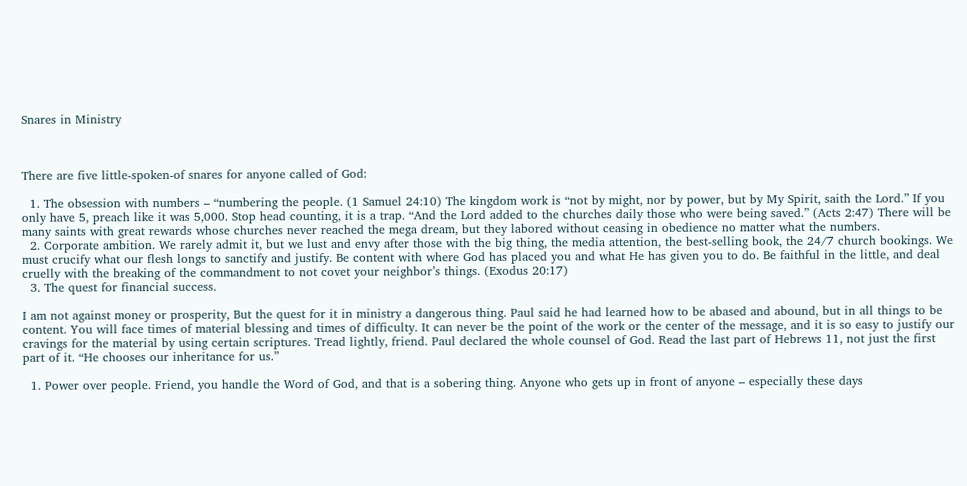Snares in Ministry



There are five little-spoken-of snares for anyone called of God:

  1. The obsession with numbers – “numbering the people. (1 Samuel 24:10) The kingdom work is “not by might, nor by power, but by My Spirit, saith the Lord.” If you only have 5, preach like it was 5,000. Stop head counting, it is a trap. “And the Lord added to the churches daily those who were being saved.” (Acts 2:47) There will be many saints with great rewards whose churches never reached the mega dream, but they labored without ceasing in obedience no matter what the numbers.
  2. Corporate ambition. We rarely admit it, but we lust and envy after those with the big thing, the media attention, the best-selling book, the 24/7 church bookings. We must crucify what our flesh longs to sanctify and justify. Be content with where God has placed you and what He has given you to do. Be faithful in the little, and deal cruelly with the breaking of the commandment to not covet your neighbor’s things. (Exodus 20:17)
  3. The quest for financial success.

I am not against money or prosperity, But the quest for it in ministry a dangerous thing. Paul said he had learned how to be abased and abound, but in all things to be content. You will face times of material blessing and times of difficulty. It can never be the point of the work or the center of the message, and it is so easy to justify our cravings for the material by using certain scriptures. Tread lightly, friend. Paul declared the whole counsel of God. Read the last part of Hebrews 11, not just the first part of it. “He chooses our inheritance for us.”

  1. Power over people. Friend, you handle the Word of God, and that is a sobering thing. Anyone who gets up in front of anyone – especially these days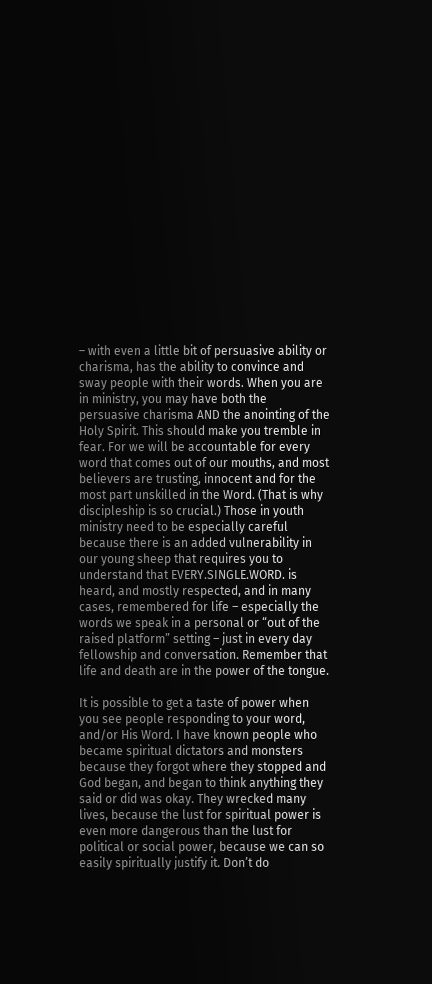– with even a little bit of persuasive ability or charisma, has the ability to convince and sway people with their words. When you are in ministry, you may have both the persuasive charisma AND the anointing of the Holy Spirit. This should make you tremble in fear. For we will be accountable for every word that comes out of our mouths, and most believers are trusting, innocent and for the most part unskilled in the Word. (That is why discipleship is so crucial.) Those in youth ministry need to be especially careful because there is an added vulnerability in our young sheep that requires you to understand that EVERY.SINGLE.WORD. is heard, and mostly respected, and in many cases, remembered for life – especially the words we speak in a personal or “out of the raised platform” setting – just in every day fellowship and conversation. Remember that life and death are in the power of the tongue.

It is possible to get a taste of power when you see people responding to your word, and/or His Word. I have known people who became spiritual dictators and monsters because they forgot where they stopped and God began, and began to think anything they said or did was okay. They wrecked many lives, because the lust for spiritual power is even more dangerous than the lust for political or social power, because we can so easily spiritually justify it. Don’t do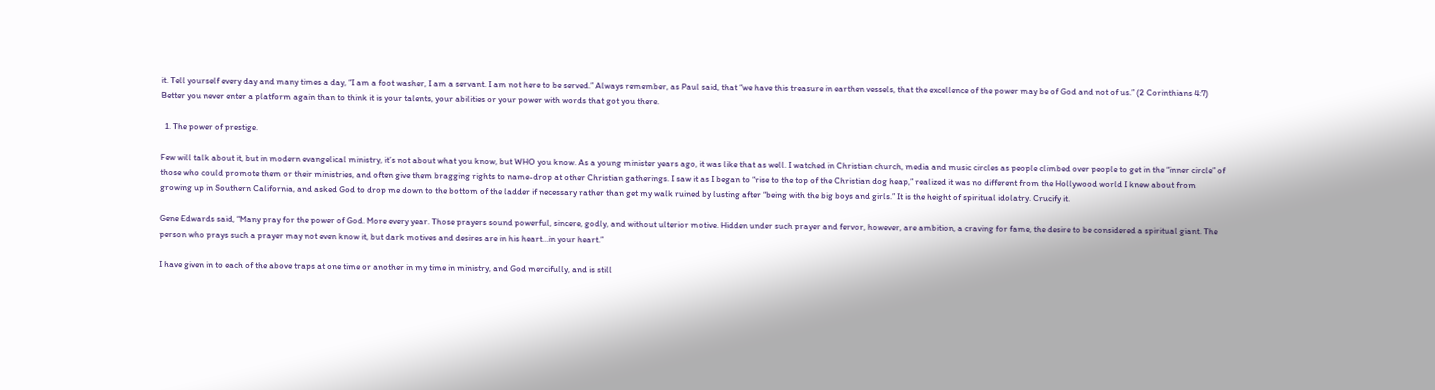it. Tell yourself every day and many times a day, “I am a foot washer, I am a servant. I am not here to be served.” Always remember, as Paul said, that “we have this treasure in earthen vessels, that the excellence of the power may be of God and not of us.” (2 Corinthians 4:7) Better you never enter a platform again than to think it is your talents, your abilities or your power with words that got you there.

  1. The power of prestige.

Few will talk about it, but in modern evangelical ministry, it’s not about what you know, but WHO you know. As a young minister years ago, it was like that as well. I watched in Christian church, media and music circles as people climbed over people to get in the “inner circle” of those who could promote them or their ministries, and often give them bragging rights to name-drop at other Christian gatherings. I saw it as I began to “rise to the top of the Christian dog heap,” realized it was no different from the Hollywood world I knew about from growing up in Southern California, and asked God to drop me down to the bottom of the ladder if necessary rather than get my walk ruined by lusting after “being with the big boys and girls.” It is the height of spiritual idolatry. Crucify it.

Gene Edwards said, “Many pray for the power of God. More every year. Those prayers sound powerful, sincere, godly, and without ulterior motive. Hidden under such prayer and fervor, however, are ambition, a craving for fame, the desire to be considered a spiritual giant. The person who prays such a prayer may not even know it, but dark motives and desires are in his heart…in your heart.”

I have given in to each of the above traps at one time or another in my time in ministry, and God mercifully, and is still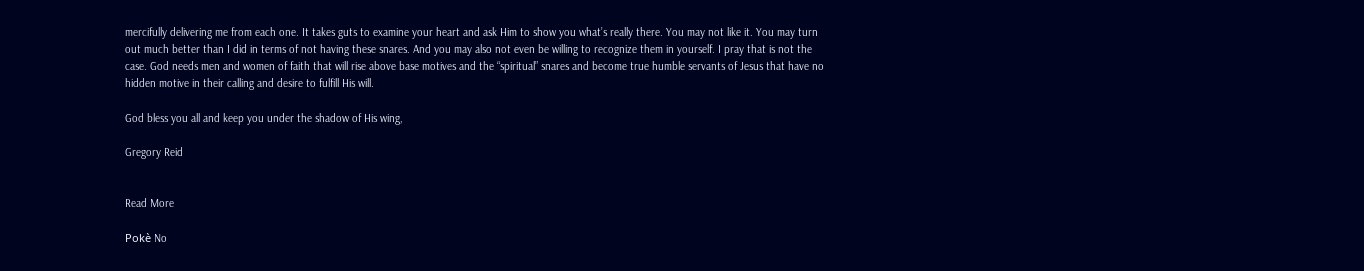mercifully delivering me from each one. It takes guts to examine your heart and ask Him to show you what’s really there. You may not like it. You may turn out much better than I did in terms of not having these snares. And you may also not even be willing to recognize them in yourself. I pray that is not the case. God needs men and women of faith that will rise above base motives and the “spiritual” snares and become true humble servants of Jesus that have no hidden motive in their calling and desire to fulfill His will.

God bless you all and keep you under the shadow of His wing,

Gregory Reid


Read More

Pokè No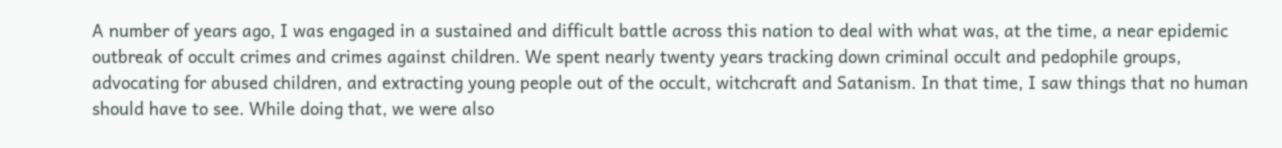A number of years ago, I was engaged in a sustained and difficult battle across this nation to deal with what was, at the time, a near epidemic outbreak of occult crimes and crimes against children. We spent nearly twenty years tracking down criminal occult and pedophile groups, advocating for abused children, and extracting young people out of the occult, witchcraft and Satanism. In that time, I saw things that no human should have to see. While doing that, we were also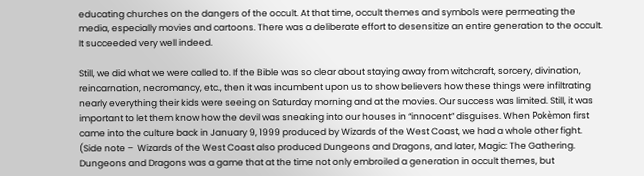educating churches on the dangers of the occult. At that time, occult themes and symbols were permeating the media, especially movies and cartoons. There was a deliberate effort to desensitize an entire generation to the occult. It succeeded very well indeed.

Still, we did what we were called to. If the Bible was so clear about staying away from witchcraft, sorcery, divination, reincarnation, necromancy, etc., then it was incumbent upon us to show believers how these things were infiltrating nearly everything their kids were seeing on Saturday morning and at the movies. Our success was limited. Still, it was important to let them know how the devil was sneaking into our houses in “innocent” disguises. When Pokèmon first came into the culture back in January 9, 1999 produced by Wizards of the West Coast, we had a whole other fight. (Side note –  Wizards of the West Coast also produced Dungeons and Dragons, and later, Magic: The Gathering. Dungeons and Dragons was a game that at the time not only embroiled a generation in occult themes, but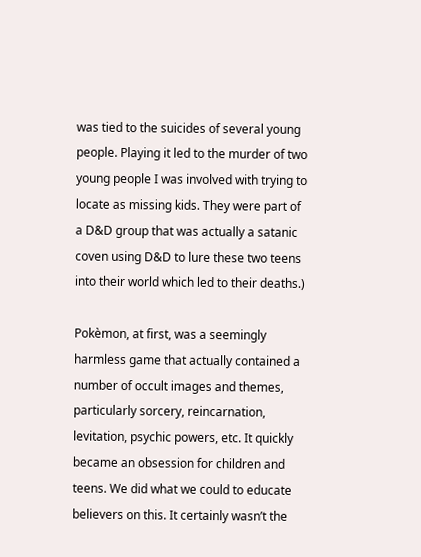was tied to the suicides of several young people. Playing it led to the murder of two young people I was involved with trying to locate as missing kids. They were part of a D&D group that was actually a satanic coven using D&D to lure these two teens into their world which led to their deaths.)

Pokèmon, at first, was a seemingly harmless game that actually contained a number of occult images and themes, particularly sorcery, reincarnation, levitation, psychic powers, etc. It quickly became an obsession for children and teens. We did what we could to educate believers on this. It certainly wasn’t the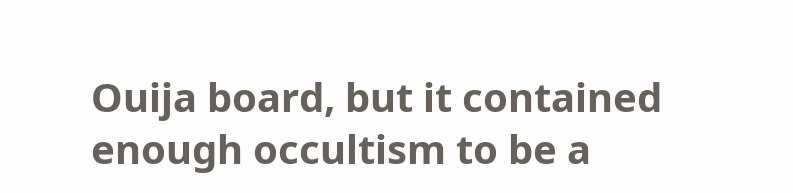Ouija board, but it contained enough occultism to be a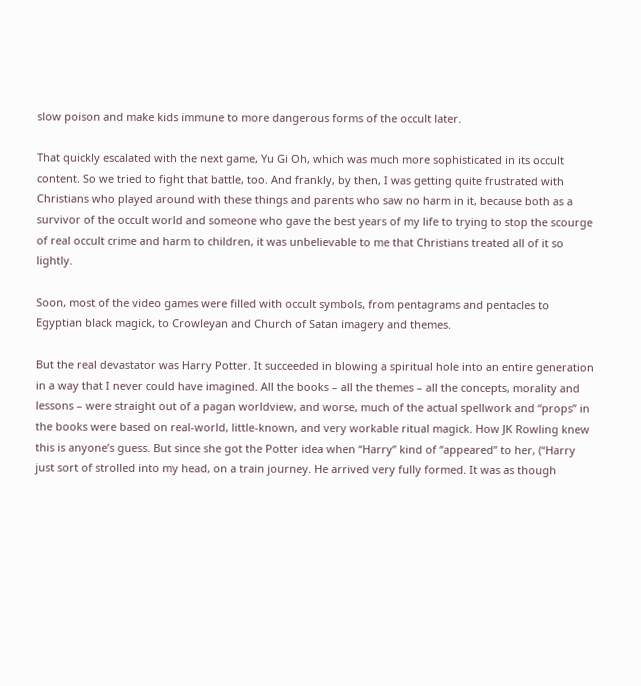slow poison and make kids immune to more dangerous forms of the occult later.

That quickly escalated with the next game, Yu Gi Oh, which was much more sophisticated in its occult content. So we tried to fight that battle, too. And frankly, by then, I was getting quite frustrated with Christians who played around with these things and parents who saw no harm in it, because both as a survivor of the occult world and someone who gave the best years of my life to trying to stop the scourge of real occult crime and harm to children, it was unbelievable to me that Christians treated all of it so lightly.

Soon, most of the video games were filled with occult symbols, from pentagrams and pentacles to Egyptian black magick, to Crowleyan and Church of Satan imagery and themes.

But the real devastator was Harry Potter. It succeeded in blowing a spiritual hole into an entire generation in a way that I never could have imagined. All the books – all the themes – all the concepts, morality and lessons – were straight out of a pagan worldview, and worse, much of the actual spellwork and “props” in the books were based on real-world, little-known, and very workable ritual magick. How JK Rowling knew this is anyone’s guess. But since she got the Potter idea when “Harry” kind of “appeared” to her, (“Harry just sort of strolled into my head, on a train journey. He arrived very fully formed. It was as though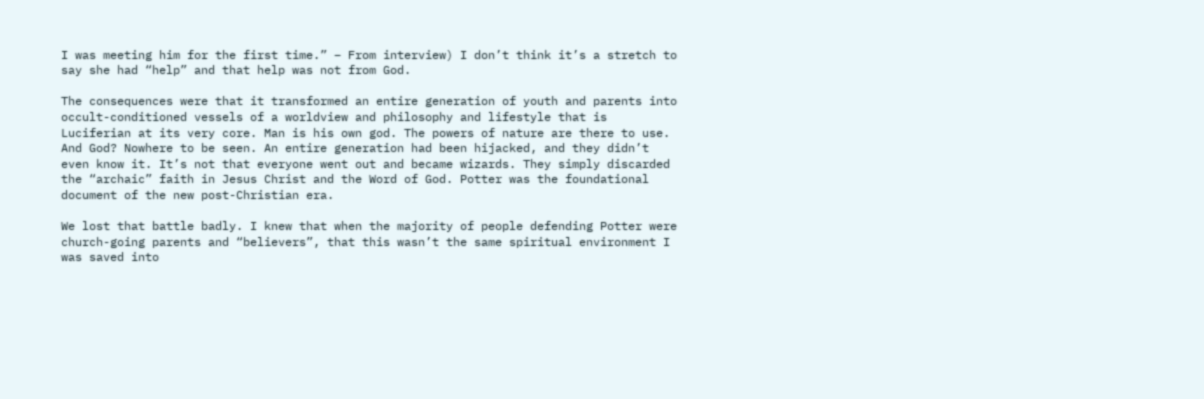I was meeting him for the first time.” – From interview) I don’t think it’s a stretch to say she had “help” and that help was not from God.

The consequences were that it transformed an entire generation of youth and parents into occult-conditioned vessels of a worldview and philosophy and lifestyle that is Luciferian at its very core. Man is his own god. The powers of nature are there to use. And God? Nowhere to be seen. An entire generation had been hijacked, and they didn’t even know it. It’s not that everyone went out and became wizards. They simply discarded the “archaic” faith in Jesus Christ and the Word of God. Potter was the foundational document of the new post-Christian era.

We lost that battle badly. I knew that when the majority of people defending Potter were church-going parents and “believers”, that this wasn’t the same spiritual environment I was saved into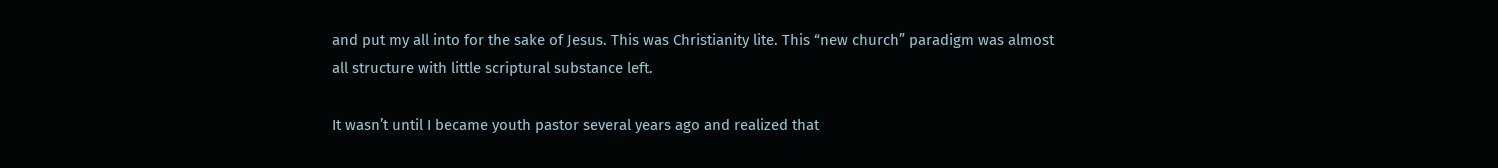and put my all into for the sake of Jesus. This was Christianity lite. This “new church” paradigm was almost all structure with little scriptural substance left.

It wasn’t until I became youth pastor several years ago and realized that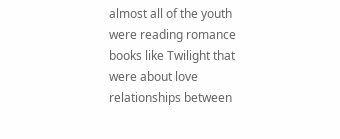almost all of the youth were reading romance books like Twilight that were about love relationships between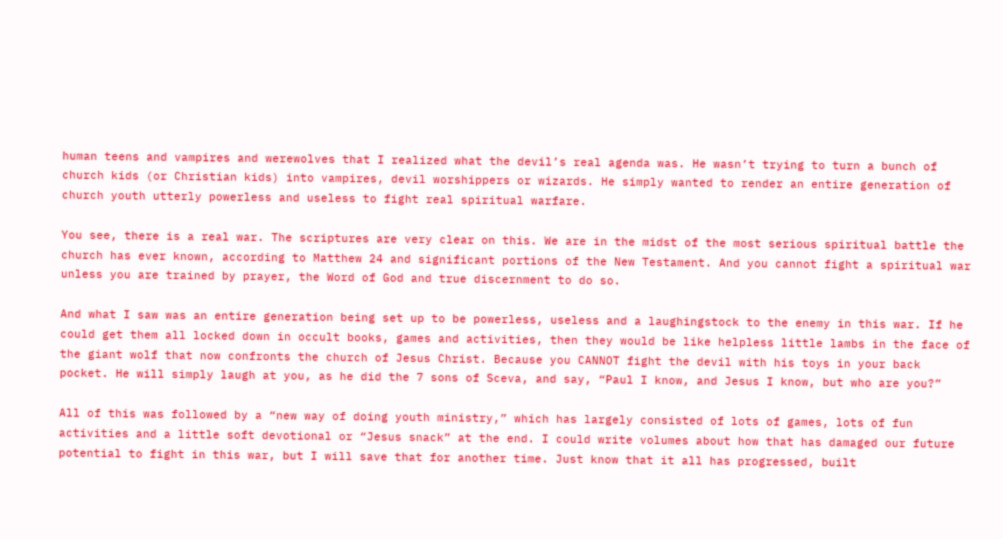human teens and vampires and werewolves that I realized what the devil’s real agenda was. He wasn’t trying to turn a bunch of church kids (or Christian kids) into vampires, devil worshippers or wizards. He simply wanted to render an entire generation of church youth utterly powerless and useless to fight real spiritual warfare.

You see, there is a real war. The scriptures are very clear on this. We are in the midst of the most serious spiritual battle the church has ever known, according to Matthew 24 and significant portions of the New Testament. And you cannot fight a spiritual war unless you are trained by prayer, the Word of God and true discernment to do so.

And what I saw was an entire generation being set up to be powerless, useless and a laughingstock to the enemy in this war. If he could get them all locked down in occult books, games and activities, then they would be like helpless little lambs in the face of the giant wolf that now confronts the church of Jesus Christ. Because you CANNOT fight the devil with his toys in your back pocket. He will simply laugh at you, as he did the 7 sons of Sceva, and say, “Paul I know, and Jesus I know, but who are you?”

All of this was followed by a “new way of doing youth ministry,” which has largely consisted of lots of games, lots of fun activities and a little soft devotional or “Jesus snack” at the end. I could write volumes about how that has damaged our future potential to fight in this war, but I will save that for another time. Just know that it all has progressed, built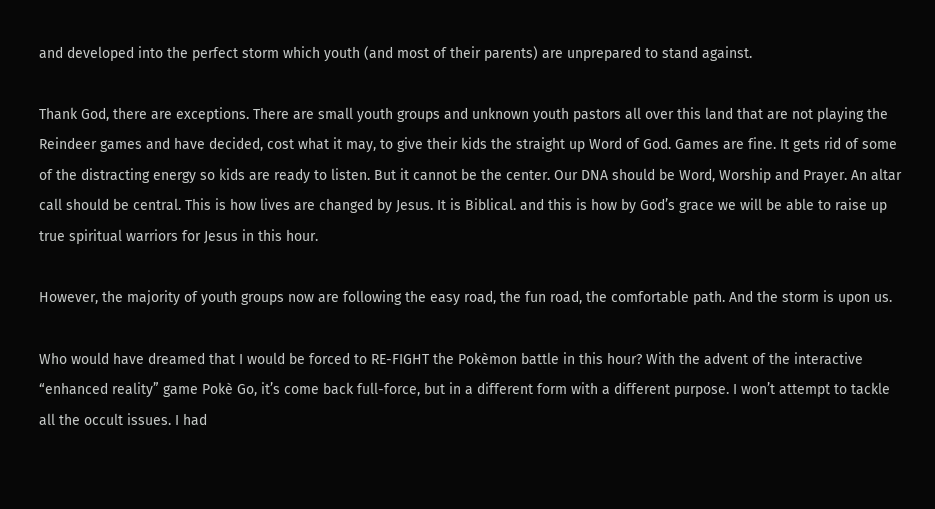and developed into the perfect storm which youth (and most of their parents) are unprepared to stand against.

Thank God, there are exceptions. There are small youth groups and unknown youth pastors all over this land that are not playing the Reindeer games and have decided, cost what it may, to give their kids the straight up Word of God. Games are fine. It gets rid of some of the distracting energy so kids are ready to listen. But it cannot be the center. Our DNA should be Word, Worship and Prayer. An altar call should be central. This is how lives are changed by Jesus. It is Biblical. and this is how by God’s grace we will be able to raise up true spiritual warriors for Jesus in this hour.

However, the majority of youth groups now are following the easy road, the fun road, the comfortable path. And the storm is upon us.

Who would have dreamed that I would be forced to RE-FIGHT the Pokèmon battle in this hour? With the advent of the interactive “enhanced reality” game Pokè Go, it’s come back full-force, but in a different form with a different purpose. I won’t attempt to tackle all the occult issues. I had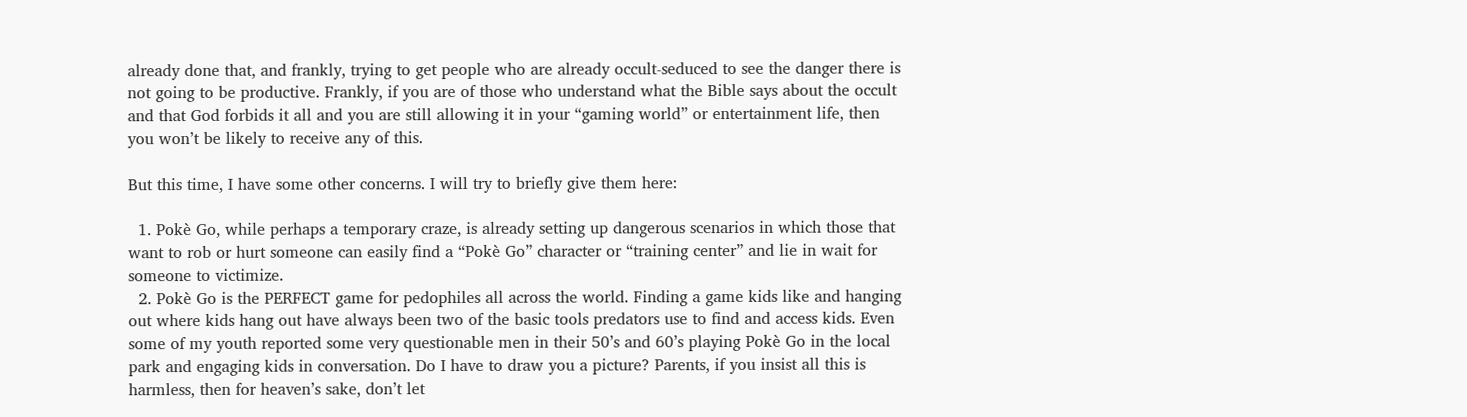already done that, and frankly, trying to get people who are already occult-seduced to see the danger there is not going to be productive. Frankly, if you are of those who understand what the Bible says about the occult and that God forbids it all and you are still allowing it in your “gaming world” or entertainment life, then you won’t be likely to receive any of this.

But this time, I have some other concerns. I will try to briefly give them here:

  1. Pokè Go, while perhaps a temporary craze, is already setting up dangerous scenarios in which those that want to rob or hurt someone can easily find a “Pokè Go” character or “training center” and lie in wait for someone to victimize.
  2. Pokè Go is the PERFECT game for pedophiles all across the world. Finding a game kids like and hanging out where kids hang out have always been two of the basic tools predators use to find and access kids. Even some of my youth reported some very questionable men in their 50’s and 60’s playing Pokè Go in the local park and engaging kids in conversation. Do I have to draw you a picture? Parents, if you insist all this is harmless, then for heaven’s sake, don’t let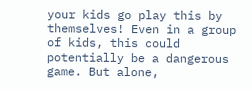your kids go play this by themselves! Even in a group of kids, this could potentially be a dangerous game. But alone,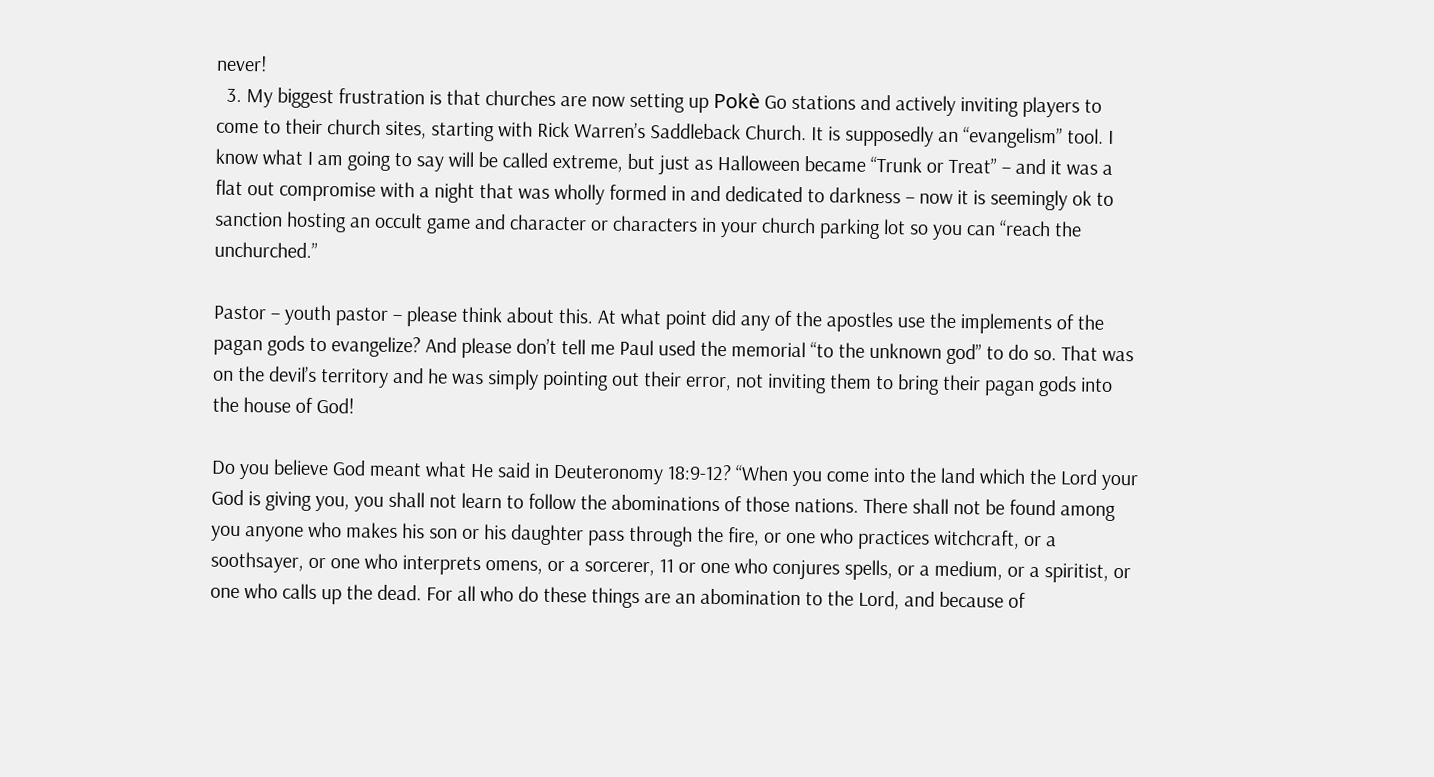never!
  3. My biggest frustration is that churches are now setting up Pokè Go stations and actively inviting players to come to their church sites, starting with Rick Warren’s Saddleback Church. It is supposedly an “evangelism” tool. I know what I am going to say will be called extreme, but just as Halloween became “Trunk or Treat” – and it was a flat out compromise with a night that was wholly formed in and dedicated to darkness – now it is seemingly ok to sanction hosting an occult game and character or characters in your church parking lot so you can “reach the unchurched.”

Pastor – youth pastor – please think about this. At what point did any of the apostles use the implements of the pagan gods to evangelize? And please don’t tell me Paul used the memorial “to the unknown god” to do so. That was on the devil’s territory and he was simply pointing out their error, not inviting them to bring their pagan gods into the house of God!

Do you believe God meant what He said in Deuteronomy 18:9-12? “When you come into the land which the Lord your God is giving you, you shall not learn to follow the abominations of those nations. There shall not be found among you anyone who makes his son or his daughter pass through the fire, or one who practices witchcraft, or a soothsayer, or one who interprets omens, or a sorcerer, 11 or one who conjures spells, or a medium, or a spiritist, or one who calls up the dead. For all who do these things are an abomination to the Lord, and because of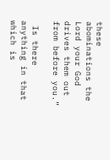these abominations the Lord your God drives them out from before you.”

 Is there anything in that which is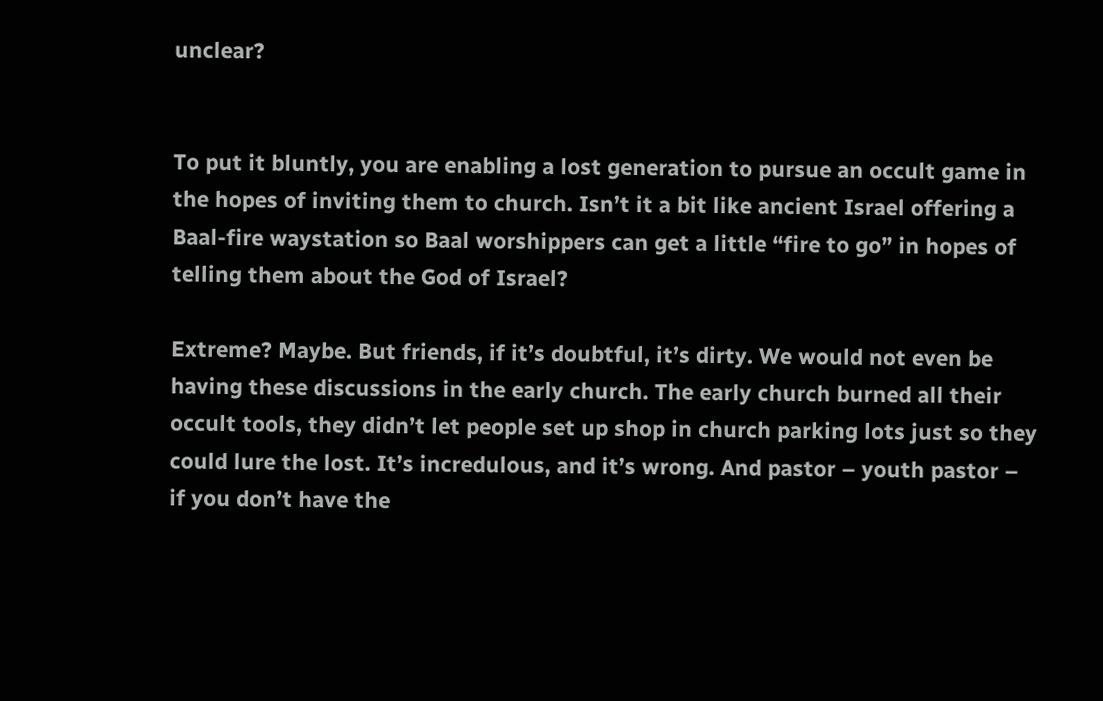unclear?


To put it bluntly, you are enabling a lost generation to pursue an occult game in the hopes of inviting them to church. Isn’t it a bit like ancient Israel offering a Baal-fire waystation so Baal worshippers can get a little “fire to go” in hopes of telling them about the God of Israel?

Extreme? Maybe. But friends, if it’s doubtful, it’s dirty. We would not even be having these discussions in the early church. The early church burned all their occult tools, they didn’t let people set up shop in church parking lots just so they could lure the lost. It’s incredulous, and it’s wrong. And pastor – youth pastor – if you don’t have the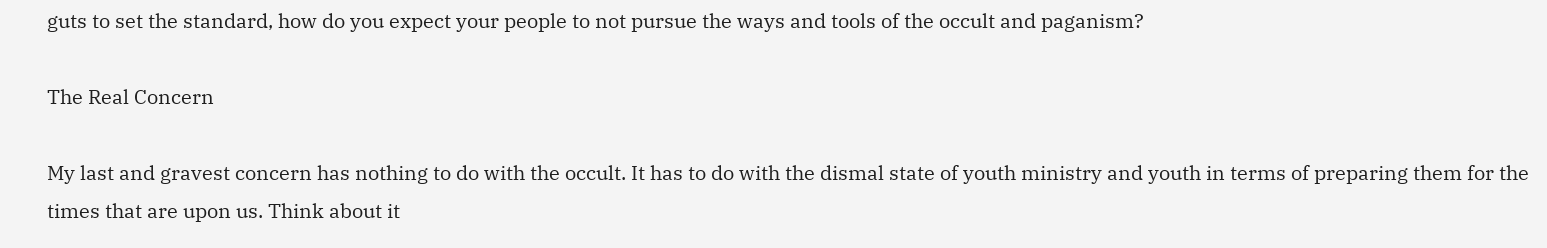guts to set the standard, how do you expect your people to not pursue the ways and tools of the occult and paganism?

The Real Concern

My last and gravest concern has nothing to do with the occult. It has to do with the dismal state of youth ministry and youth in terms of preparing them for the times that are upon us. Think about it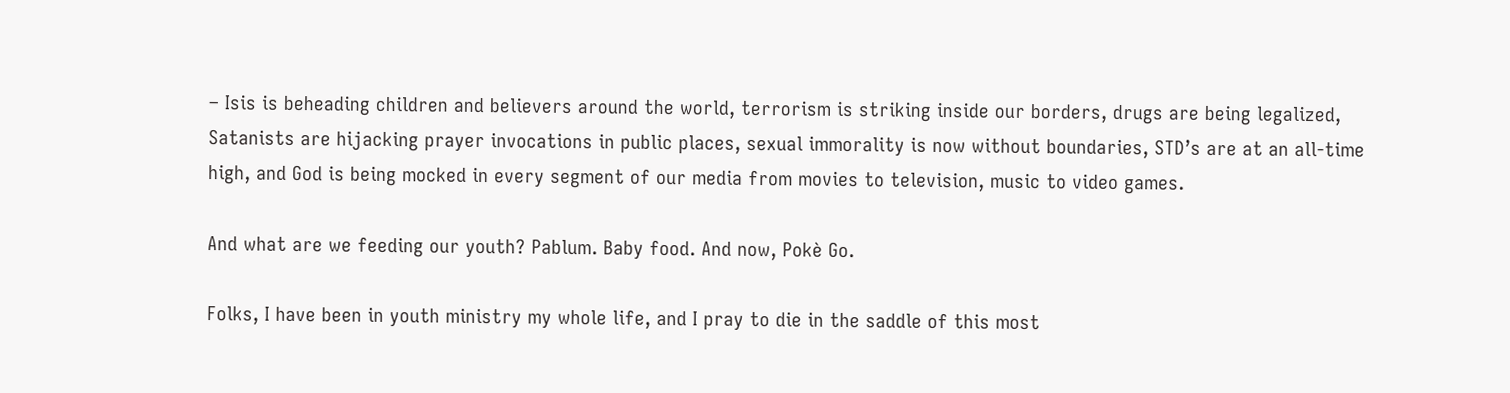– Isis is beheading children and believers around the world, terrorism is striking inside our borders, drugs are being legalized, Satanists are hijacking prayer invocations in public places, sexual immorality is now without boundaries, STD’s are at an all-time high, and God is being mocked in every segment of our media from movies to television, music to video games.

And what are we feeding our youth? Pablum. Baby food. And now, Pokè Go.

Folks, I have been in youth ministry my whole life, and I pray to die in the saddle of this most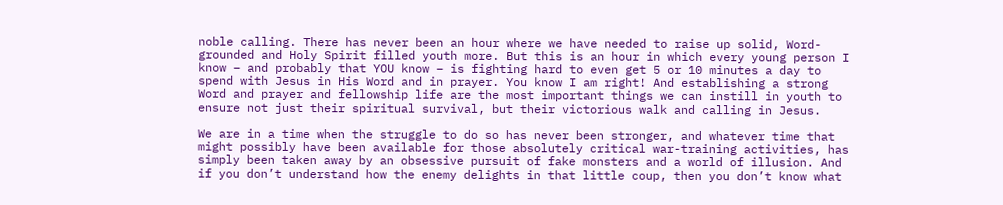noble calling. There has never been an hour where we have needed to raise up solid, Word-grounded and Holy Spirit filled youth more. But this is an hour in which every young person I know – and probably that YOU know – is fighting hard to even get 5 or 10 minutes a day to spend with Jesus in His Word and in prayer. You know I am right! And establishing a strong Word and prayer and fellowship life are the most important things we can instill in youth to ensure not just their spiritual survival, but their victorious walk and calling in Jesus.

We are in a time when the struggle to do so has never been stronger, and whatever time that might possibly have been available for those absolutely critical war-training activities, has simply been taken away by an obsessive pursuit of fake monsters and a world of illusion. And if you don’t understand how the enemy delights in that little coup, then you don’t know what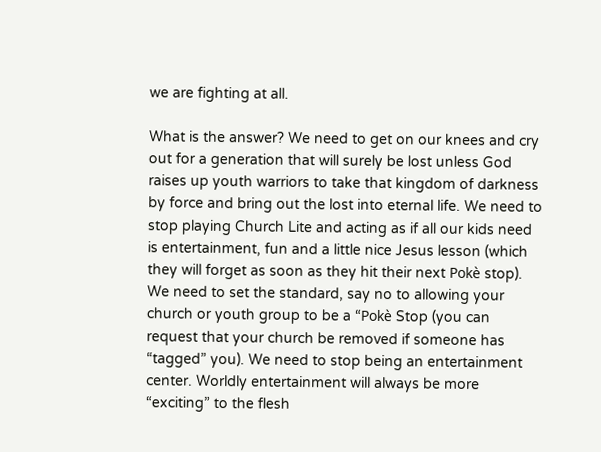we are fighting at all.

What is the answer? We need to get on our knees and cry out for a generation that will surely be lost unless God raises up youth warriors to take that kingdom of darkness by force and bring out the lost into eternal life. We need to stop playing Church Lite and acting as if all our kids need is entertainment, fun and a little nice Jesus lesson (which they will forget as soon as they hit their next Pokè stop). We need to set the standard, say no to allowing your church or youth group to be a “Pokè Stop (you can request that your church be removed if someone has “tagged” you). We need to stop being an entertainment center. Worldly entertainment will always be more “exciting” to the flesh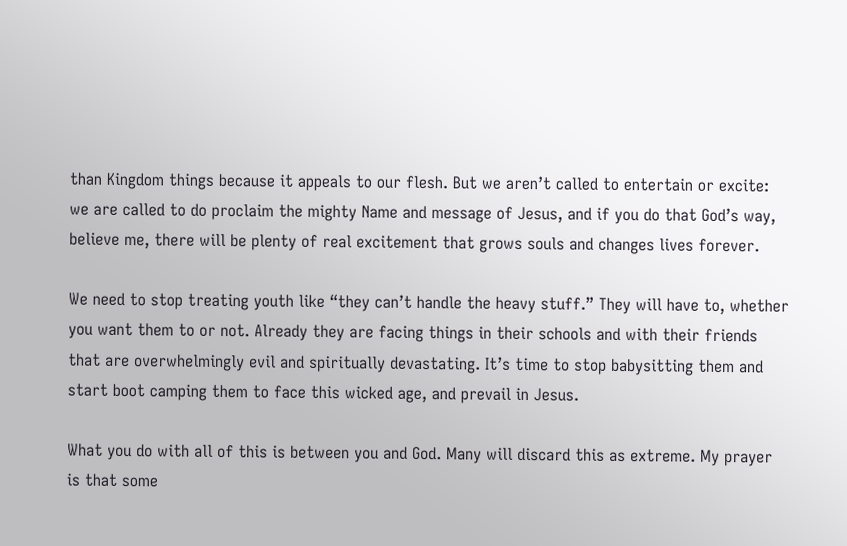than Kingdom things because it appeals to our flesh. But we aren’t called to entertain or excite: we are called to do proclaim the mighty Name and message of Jesus, and if you do that God’s way, believe me, there will be plenty of real excitement that grows souls and changes lives forever.

We need to stop treating youth like “they can’t handle the heavy stuff.” They will have to, whether you want them to or not. Already they are facing things in their schools and with their friends that are overwhelmingly evil and spiritually devastating. It’s time to stop babysitting them and start boot camping them to face this wicked age, and prevail in Jesus.

What you do with all of this is between you and God. Many will discard this as extreme. My prayer is that some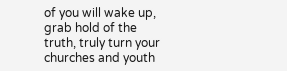of you will wake up, grab hold of the truth, truly turn your churches and youth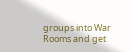groups into War Rooms and get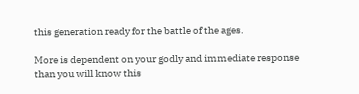this generation ready for the battle of the ages.

More is dependent on your godly and immediate response than you will know this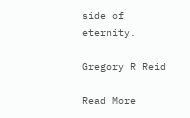side of eternity.

Gregory R Reid

Read More